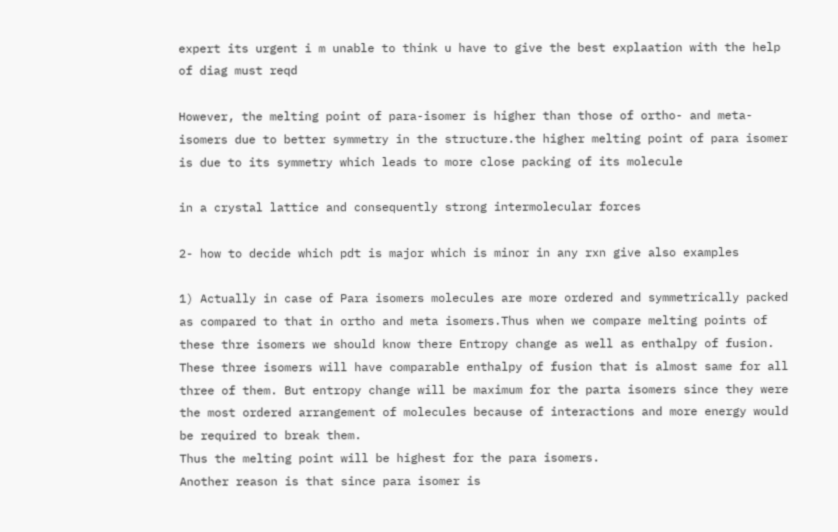expert its urgent i m unable to think u have to give the best explaation with the help of diag must reqd

However, the melting point of para-isomer is higher than those of ortho- and meta- isomers due to better symmetry in the structure.the higher melting point of para isomer is due to its symmetry which leads to more close packing of its molecule

in a crystal lattice and consequently strong intermolecular forces

2- how to decide which pdt is major which is minor in any rxn give also examples

1) Actually in case of Para isomers molecules are more ordered and symmetrically packed as compared to that in ortho and meta isomers.Thus when we compare melting points of these thre isomers we should know there Entropy change as well as enthalpy of fusion.
These three isomers will have comparable enthalpy of fusion that is almost same for all three of them. But entropy change will be maximum for the parta isomers since they were the most ordered arrangement of molecules because of interactions and more energy would be required to break them.
Thus the melting point will be highest for the para isomers.
Another reason is that since para isomer is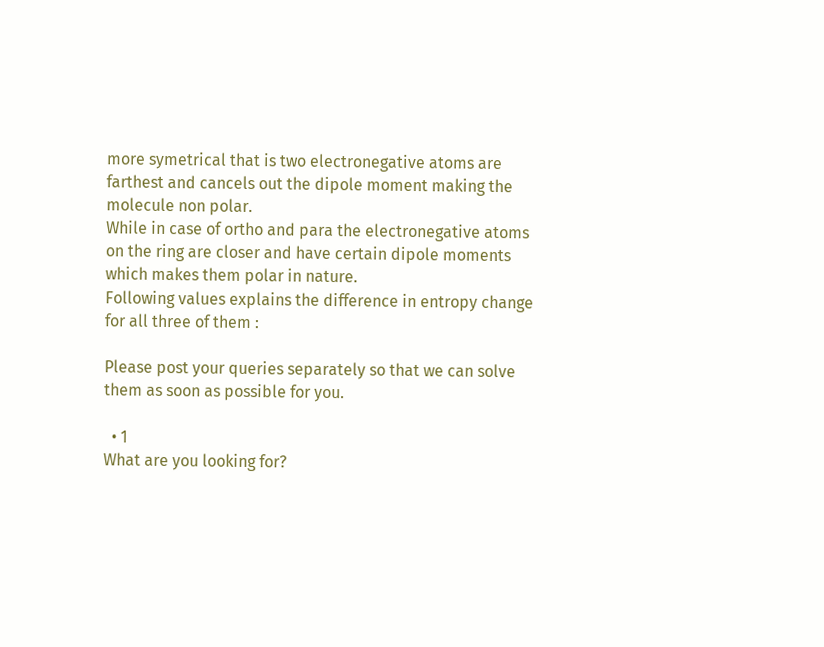more symetrical that is two electronegative atoms are farthest and cancels out the dipole moment making the molecule non polar.
While in case of ortho and para the electronegative atoms on the ring are closer and have certain dipole moments which makes them polar in nature.
Following values explains the difference in entropy change for all three of them :

Please post your queries separately so that we can solve them as soon as possible for you.

  • 1
What are you looking for?